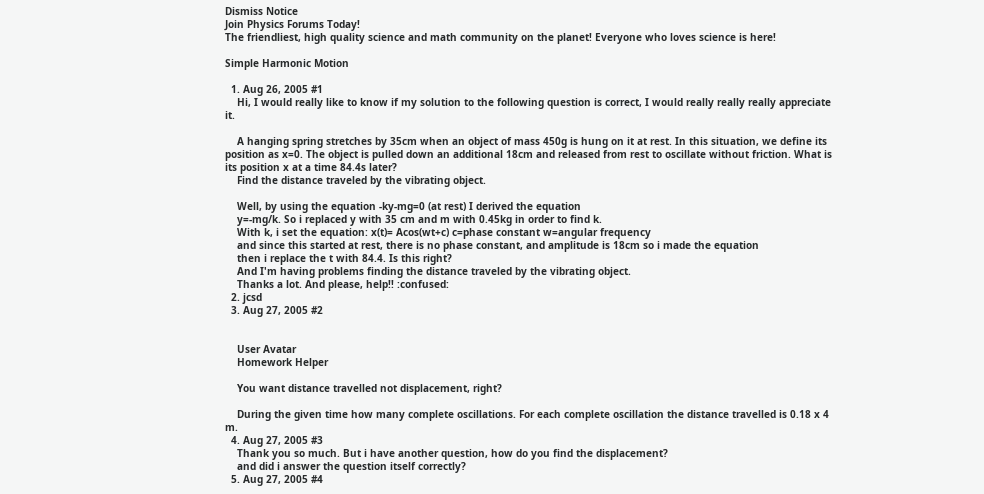Dismiss Notice
Join Physics Forums Today!
The friendliest, high quality science and math community on the planet! Everyone who loves science is here!

Simple Harmonic Motion

  1. Aug 26, 2005 #1
    Hi, I would really like to know if my solution to the following question is correct, I would really really really appreciate it.

    A hanging spring stretches by 35cm when an object of mass 450g is hung on it at rest. In this situation, we define its position as x=0. The object is pulled down an additional 18cm and released from rest to oscillate without friction. What is its position x at a time 84.4s later?
    Find the distance traveled by the vibrating object.

    Well, by using the equation -ky-mg=0 (at rest) I derived the equation
    y=-mg/k. So i replaced y with 35 cm and m with 0.45kg in order to find k.
    With k, i set the equation: x(t)= Acos(wt+c) c=phase constant w=angular frequency
    and since this started at rest, there is no phase constant, and amplitude is 18cm so i made the equation
    then i replace the t with 84.4. Is this right?
    And I'm having problems finding the distance traveled by the vibrating object.
    Thanks a lot. And please, help!! :confused:
  2. jcsd
  3. Aug 27, 2005 #2


    User Avatar
    Homework Helper

    You want distance travelled not displacement, right?

    During the given time how many complete oscillations. For each complete oscillation the distance travelled is 0.18 x 4 m.
  4. Aug 27, 2005 #3
    Thank you so much. But i have another question, how do you find the displacement?
    and did i answer the question itself correctly?
  5. Aug 27, 2005 #4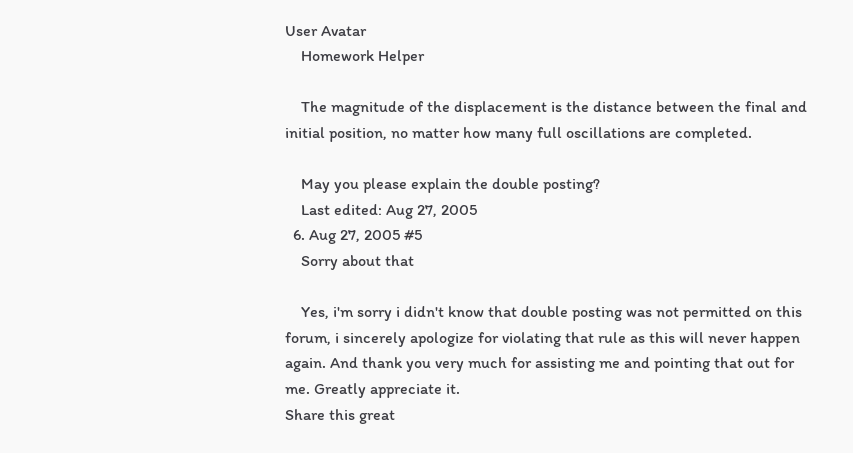User Avatar
    Homework Helper

    The magnitude of the displacement is the distance between the final and initial position, no matter how many full oscillations are completed.

    May you please explain the double posting?
    Last edited: Aug 27, 2005
  6. Aug 27, 2005 #5
    Sorry about that

    Yes, i'm sorry i didn't know that double posting was not permitted on this forum, i sincerely apologize for violating that rule as this will never happen again. And thank you very much for assisting me and pointing that out for me. Greatly appreciate it.
Share this great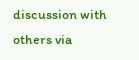discussion with others via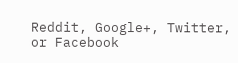Reddit, Google+, Twitter, or Facebook